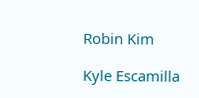Robin Kim

Kyle Escamilla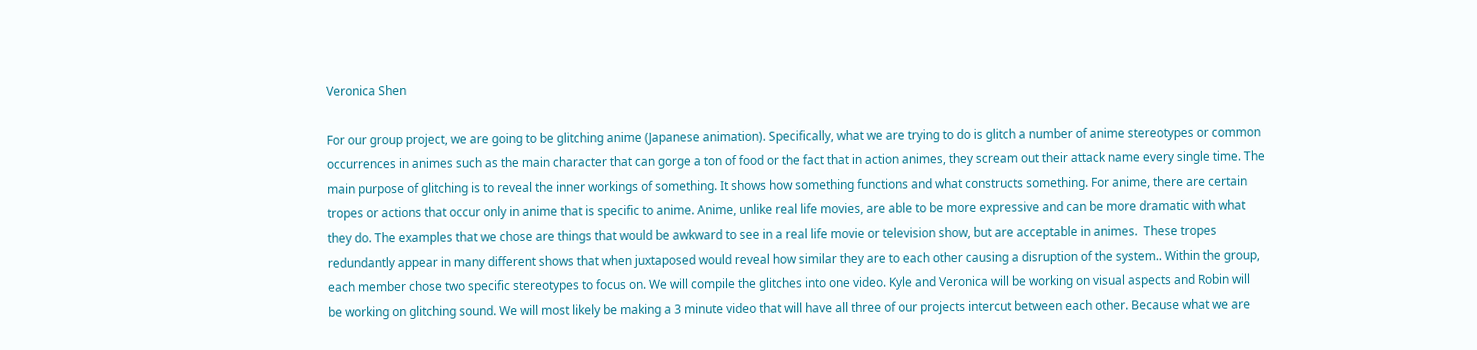Veronica Shen

For our group project, we are going to be glitching anime (Japanese animation). Specifically, what we are trying to do is glitch a number of anime stereotypes or common occurrences in animes such as the main character that can gorge a ton of food or the fact that in action animes, they scream out their attack name every single time. The main purpose of glitching is to reveal the inner workings of something. It shows how something functions and what constructs something. For anime, there are certain tropes or actions that occur only in anime that is specific to anime. Anime, unlike real life movies, are able to be more expressive and can be more dramatic with what they do. The examples that we chose are things that would be awkward to see in a real life movie or television show, but are acceptable in animes.  These tropes redundantly appear in many different shows that when juxtaposed would reveal how similar they are to each other causing a disruption of the system.. Within the group, each member chose two specific stereotypes to focus on. We will compile the glitches into one video. Kyle and Veronica will be working on visual aspects and Robin will be working on glitching sound. We will most likely be making a 3 minute video that will have all three of our projects intercut between each other. Because what we are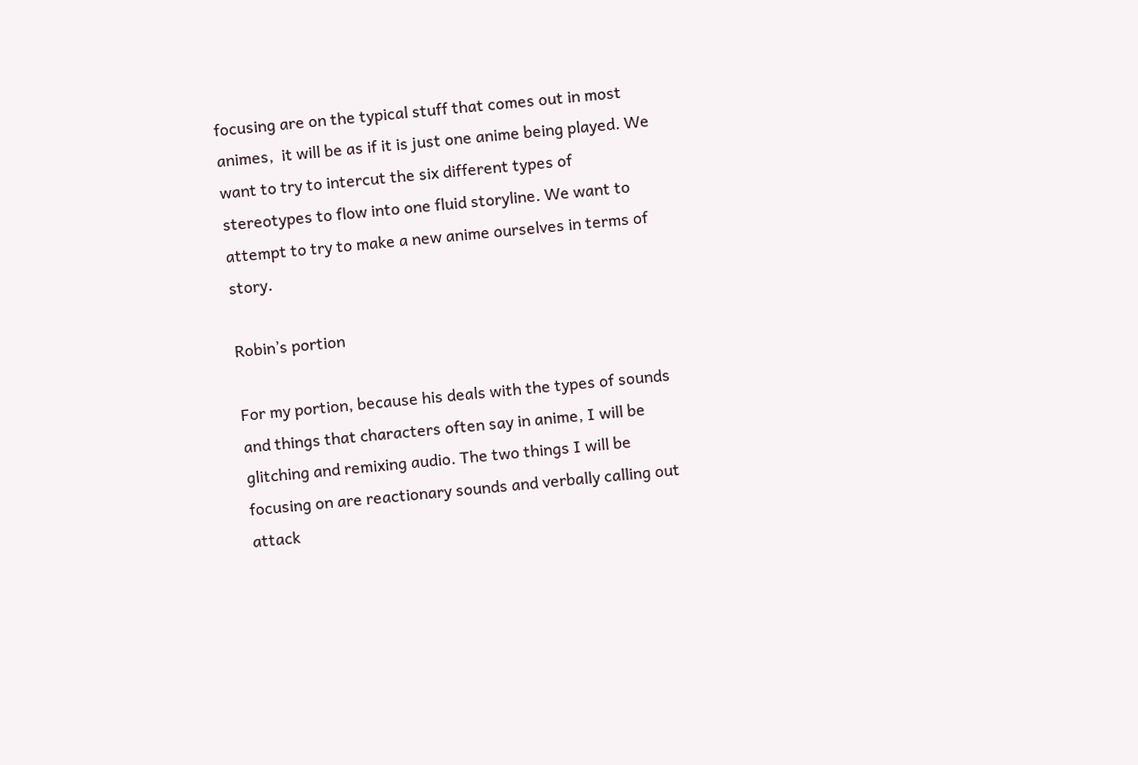focusing are on the typical stuff that comes out in most animes,  it will be as if it is just one anime being played. We want to try to intercut the six different types of stereotypes to flow into one fluid storyline. We want to attempt to try to make a new anime ourselves in terms of story.

Robin’s portion

For my portion, because his deals with the types of sounds and things that characters often say in anime, I will be glitching and remixing audio. The two things I will be focusing on are reactionary sounds and verbally calling out attack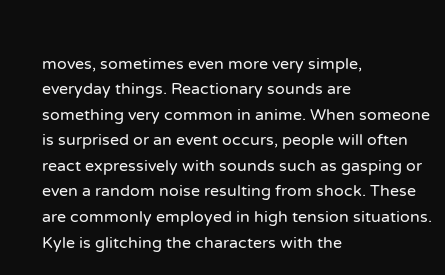moves, sometimes even more very simple, everyday things. Reactionary sounds are something very common in anime. When someone is surprised or an event occurs, people will often react expressively with sounds such as gasping or even a random noise resulting from shock. These are commonly employed in high tension situations. Kyle is glitching the characters with the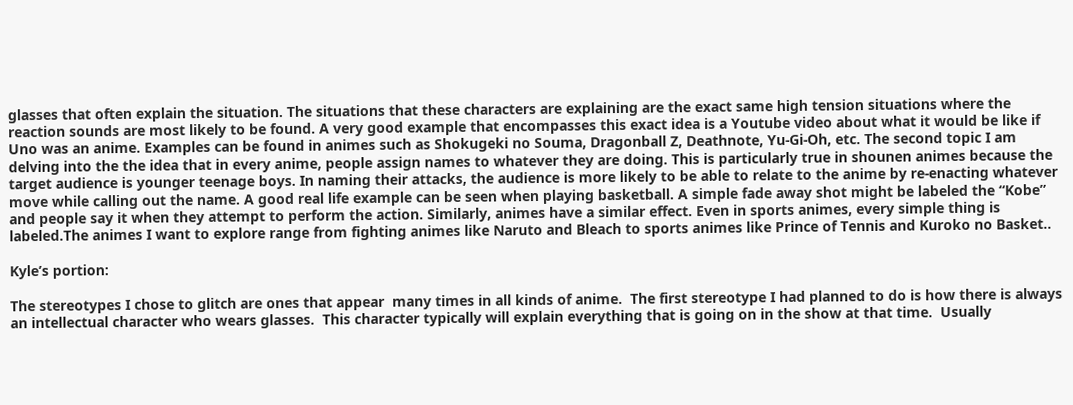glasses that often explain the situation. The situations that these characters are explaining are the exact same high tension situations where the reaction sounds are most likely to be found. A very good example that encompasses this exact idea is a Youtube video about what it would be like if Uno was an anime. Examples can be found in animes such as Shokugeki no Souma, Dragonball Z, Deathnote, Yu-Gi-Oh, etc. The second topic I am delving into the the idea that in every anime, people assign names to whatever they are doing. This is particularly true in shounen animes because the target audience is younger teenage boys. In naming their attacks, the audience is more likely to be able to relate to the anime by re-enacting whatever move while calling out the name. A good real life example can be seen when playing basketball. A simple fade away shot might be labeled the “Kobe” and people say it when they attempt to perform the action. Similarly, animes have a similar effect. Even in sports animes, every simple thing is labeled.The animes I want to explore range from fighting animes like Naruto and Bleach to sports animes like Prince of Tennis and Kuroko no Basket..

Kyle’s portion:

The stereotypes I chose to glitch are ones that appear  many times in all kinds of anime.  The first stereotype I had planned to do is how there is always an intellectual character who wears glasses.  This character typically will explain everything that is going on in the show at that time.  Usually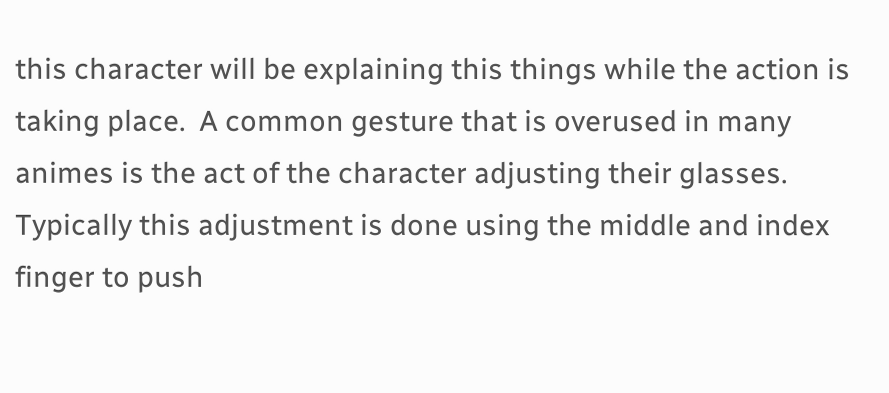this character will be explaining this things while the action is taking place.  A common gesture that is overused in many animes is the act of the character adjusting their glasses.  Typically this adjustment is done using the middle and index finger to push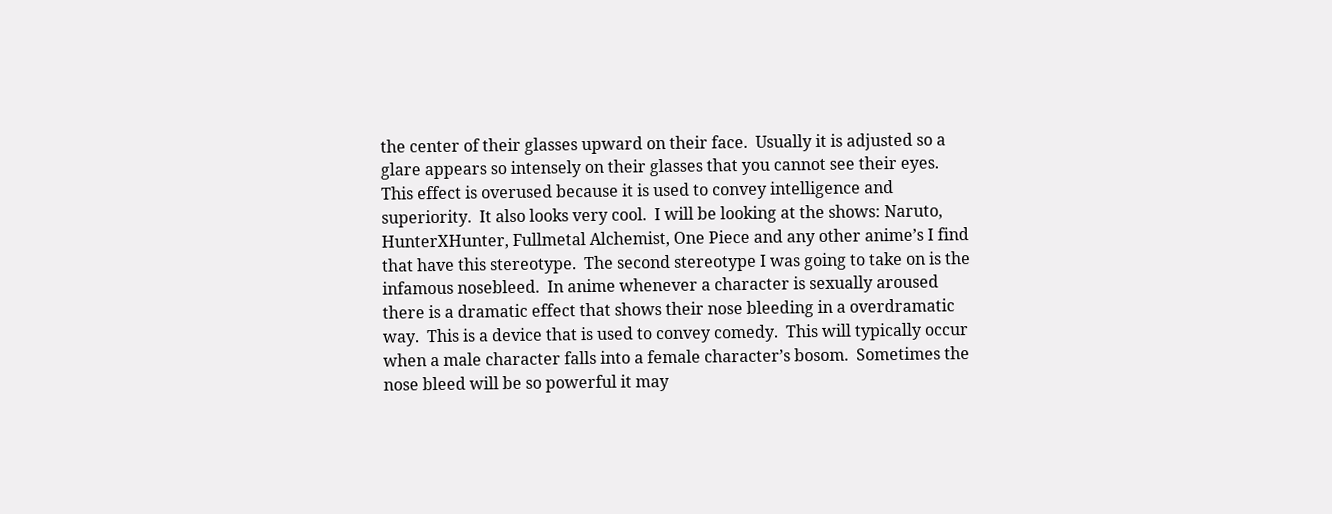the center of their glasses upward on their face.  Usually it is adjusted so a glare appears so intensely on their glasses that you cannot see their eyes.  This effect is overused because it is used to convey intelligence and superiority.  It also looks very cool.  I will be looking at the shows: Naruto, HunterXHunter, Fullmetal Alchemist, One Piece and any other anime’s I find that have this stereotype.  The second stereotype I was going to take on is the infamous nosebleed.  In anime whenever a character is sexually aroused there is a dramatic effect that shows their nose bleeding in a overdramatic way.  This is a device that is used to convey comedy.  This will typically occur when a male character falls into a female character’s bosom.  Sometimes the nose bleed will be so powerful it may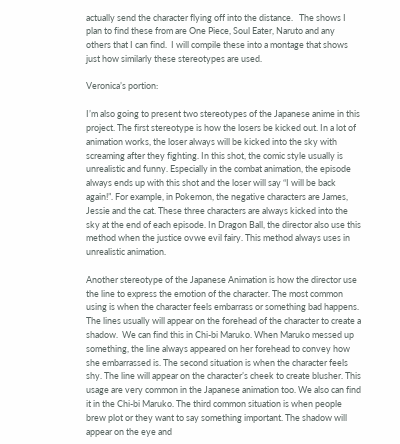actually send the character flying off into the distance.   The shows I plan to find these from are One Piece, Soul Eater, Naruto and any others that I can find.  I will compile these into a montage that shows just how similarly these stereotypes are used.

Veronica’s portion:

I’m also going to present two stereotypes of the Japanese anime in this project. The first stereotype is how the losers be kicked out. In a lot of animation works, the loser always will be kicked into the sky with screaming after they fighting. In this shot, the comic style usually is unrealistic and funny. Especially in the combat animation, the episode always ends up with this shot and the loser will say “I will be back again!”. For example, in Pokemon, the negative characters are James, Jessie and the cat. These three characters are always kicked into the sky at the end of each episode. In Dragon Ball, the director also use this method when the justice ovwe evil fairy. This method always uses in unrealistic animation.

Another stereotype of the Japanese Animation is how the director use the line to express the emotion of the character. The most common using is when the character feels embarrass or something bad happens. The lines usually will appear on the forehead of the character to create a shadow.  We can find this in Chi-bi Maruko. When Maruko messed up something, the line always appeared on her forehead to convey how she embarrassed is. The second situation is when the character feels shy. The line will appear on the character’s cheek to create blusher. This usage are very common in the Japanese animation too. We also can find it in the Chi-bi Maruko. The third common situation is when people brew plot or they want to say something important. The shadow will appear on the eye and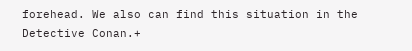forehead. We also can find this situation in the Detective Conan.+